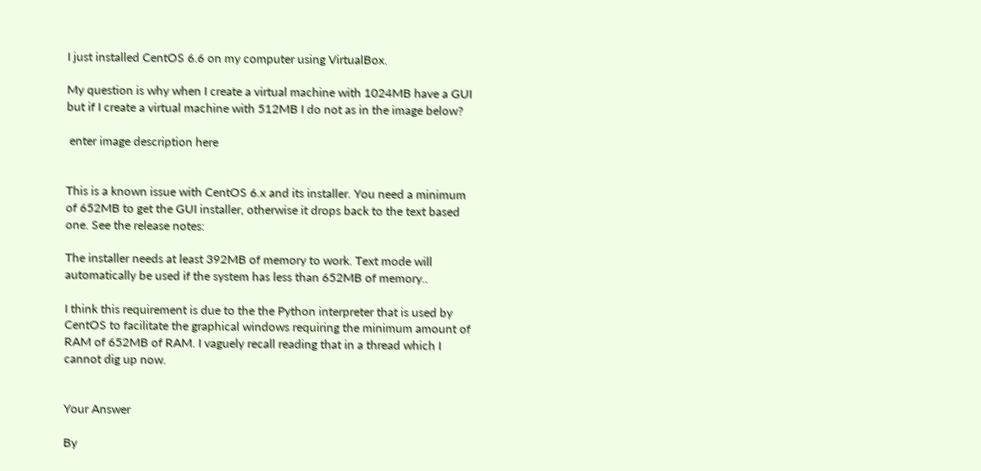I just installed CentOS 6.6 on my computer using VirtualBox.

My question is why when I create a virtual machine with 1024MB have a GUI but if I create a virtual machine with 512MB I do not as in the image below?

 enter image description here


This is a known issue with CentOS 6.x and its installer. You need a minimum of 652MB to get the GUI installer, otherwise it drops back to the text based one. See the release notes:

The installer needs at least 392MB of memory to work. Text mode will automatically be used if the system has less than 652MB of memory..

I think this requirement is due to the the Python interpreter that is used by CentOS to facilitate the graphical windows requiring the minimum amount of RAM of 652MB of RAM. I vaguely recall reading that in a thread which I cannot dig up now.


Your Answer

By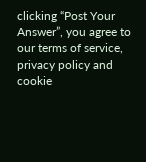clicking “Post Your Answer”, you agree to our terms of service, privacy policy and cookie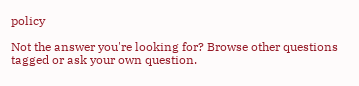policy

Not the answer you're looking for? Browse other questions tagged or ask your own question.